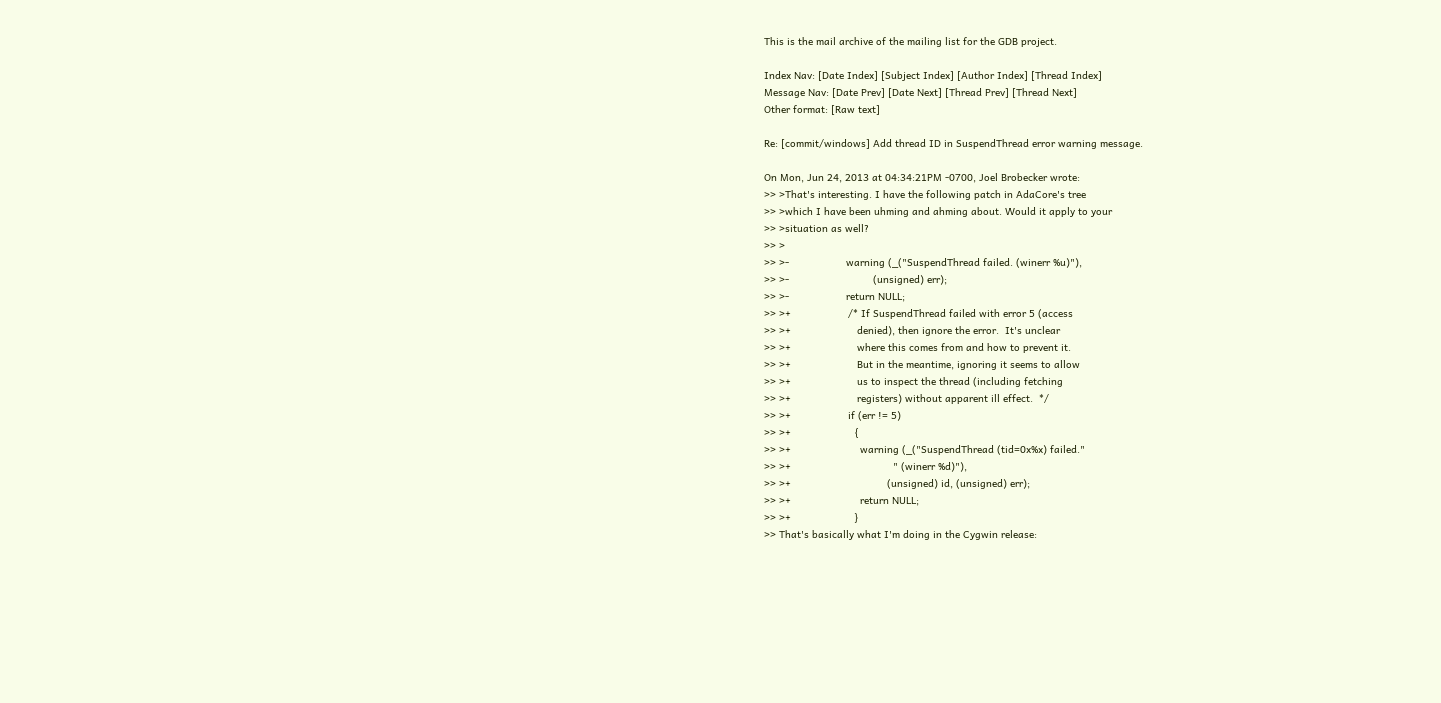This is the mail archive of the mailing list for the GDB project.

Index Nav: [Date Index] [Subject Index] [Author Index] [Thread Index]
Message Nav: [Date Prev] [Date Next] [Thread Prev] [Thread Next]
Other format: [Raw text]

Re: [commit/windows] Add thread ID in SuspendThread error warning message.

On Mon, Jun 24, 2013 at 04:34:21PM -0700, Joel Brobecker wrote:
>> >That's interesting. I have the following patch in AdaCore's tree
>> >which I have been uhming and ahming about. Would it apply to your
>> >situation as well?
>> >
>> >-                   warning (_("SuspendThread failed. (winerr %u)"),
>> >-                            (unsigned) err);
>> >-                   return NULL;
>> >+                   /* If SuspendThread failed with error 5 (access
>> >+                      denied), then ignore the error.  It's unclear
>> >+                      where this comes from and how to prevent it.
>> >+                      But in the meantime, ignoring it seems to allow
>> >+                      us to inspect the thread (including fetching
>> >+                      registers) without apparent ill effect.  */
>> >+                   if (err != 5)
>> >+                     {
>> >+                       warning (_("SuspendThread (tid=0x%x) failed."
>> >+                                  " (winerr %d)"),
>> >+                                (unsigned) id, (unsigned) err);
>> >+                       return NULL;
>> >+                     }
>> That's basically what I'm doing in the Cygwin release: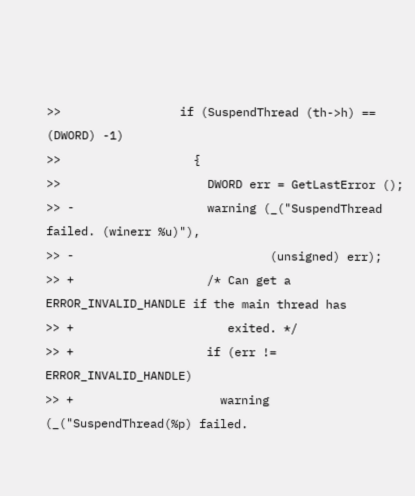>>                 if (SuspendThread (th->h) == (DWORD) -1)
>>                   {
>>                     DWORD err = GetLastError ();
>> -                   warning (_("SuspendThread failed. (winerr %u)"),
>> -                            (unsigned) err);
>> +                   /* Can get a ERROR_INVALID_HANDLE if the main thread has
>> +                      exited. */
>> +                   if (err != ERROR_INVALID_HANDLE)
>> +                     warning (_("SuspendThread(%p) failed.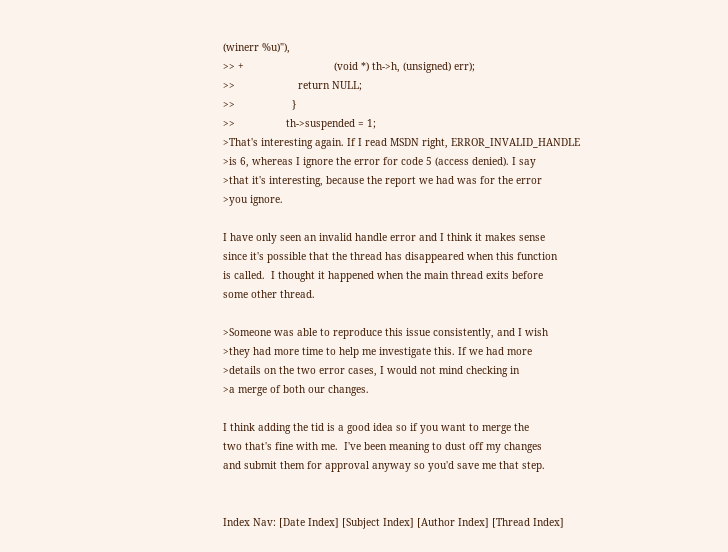(winerr %u)"),
>> +                              (void *) th->h, (unsigned) err);
>>                     return NULL;
>>                   }
>>                 th->suspended = 1;
>That's interesting again. If I read MSDN right, ERROR_INVALID_HANDLE
>is 6, whereas I ignore the error for code 5 (access denied). I say
>that it's interesting, because the report we had was for the error
>you ignore.

I have only seen an invalid handle error and I think it makes sense
since it's possible that the thread has disappeared when this function
is called.  I thought it happened when the main thread exits before
some other thread.

>Someone was able to reproduce this issue consistently, and I wish
>they had more time to help me investigate this. If we had more
>details on the two error cases, I would not mind checking in
>a merge of both our changes.

I think adding the tid is a good idea so if you want to merge the
two that's fine with me.  I've been meaning to dust off my changes
and submit them for approval anyway so you'd save me that step.


Index Nav: [Date Index] [Subject Index] [Author Index] [Thread Index]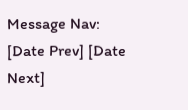Message Nav: [Date Prev] [Date Next]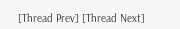[Thread Prev] [Thread Next]